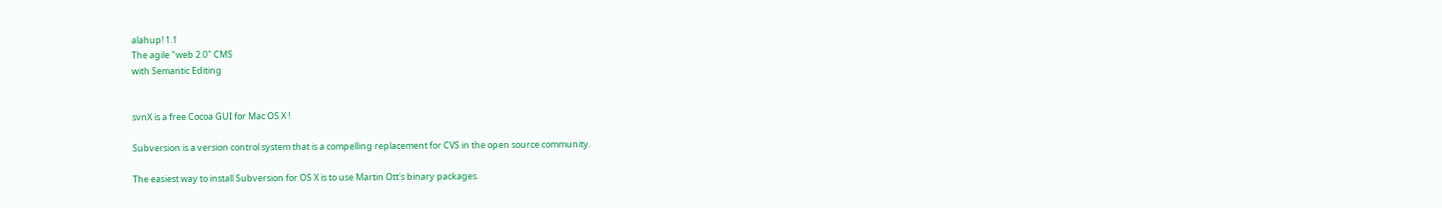alahup! 1.1
The agile "web 2.0" CMS
with Semantic Editing


svnX is a free Cocoa GUI for Mac OS X !

Subversion is a version control system that is a compelling replacement for CVS in the open source community.

The easiest way to install Subversion for OS X is to use Martin Ott's binary packages.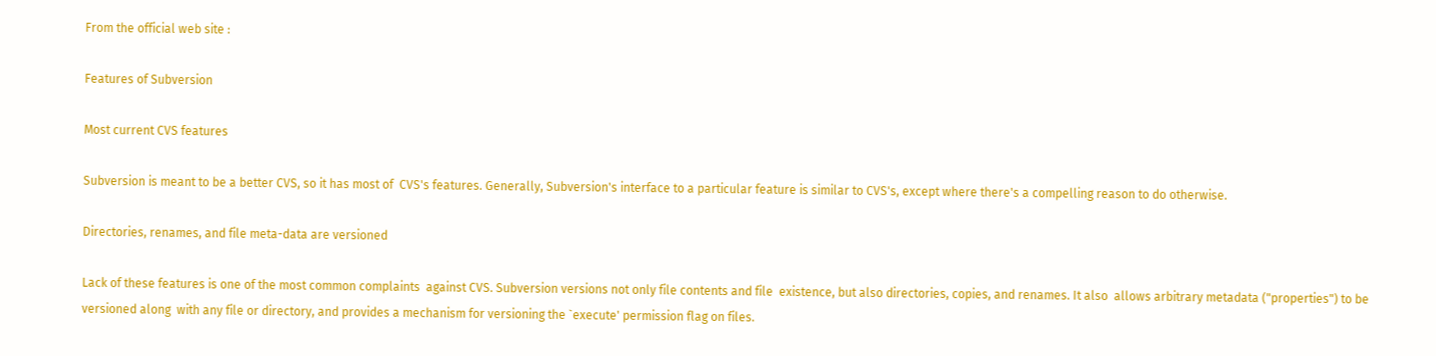From the official web site :

Features of Subversion

Most current CVS features

Subversion is meant to be a better CVS, so it has most of  CVS's features. Generally, Subversion's interface to a particular feature is similar to CVS's, except where there's a compelling reason to do otherwise.

Directories, renames, and file meta-data are versioned

Lack of these features is one of the most common complaints  against CVS. Subversion versions not only file contents and file  existence, but also directories, copies, and renames. It also  allows arbitrary metadata ("properties") to be versioned along  with any file or directory, and provides a mechanism for versioning the `execute' permission flag on files.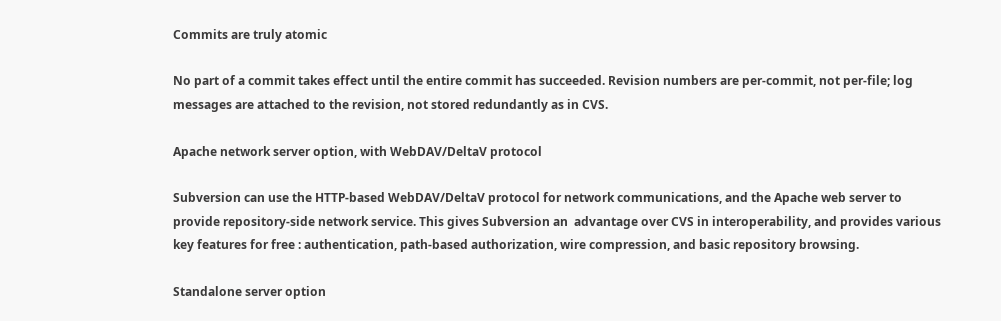Commits are truly atomic

No part of a commit takes effect until the entire commit has succeeded. Revision numbers are per-commit, not per-file; log messages are attached to the revision, not stored redundantly as in CVS.

Apache network server option, with WebDAV/DeltaV protocol

Subversion can use the HTTP-based WebDAV/DeltaV protocol for network communications, and the Apache web server to provide repository-side network service. This gives Subversion an  advantage over CVS in interoperability, and provides various key features for free : authentication, path-based authorization, wire compression, and basic repository browsing.

Standalone server option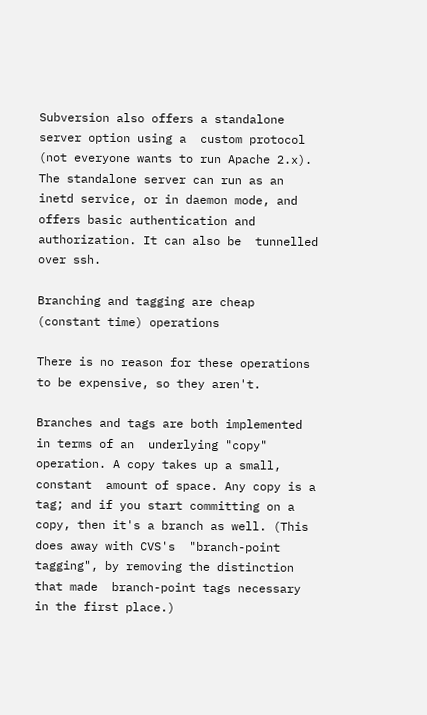Subversion also offers a standalone server option using a  custom protocol (not everyone wants to run Apache 2.x). The standalone server can run as an inetd service, or in daemon mode, and offers basic authentication and authorization. It can also be  tunnelled over ssh.

Branching and tagging are cheap (constant time) operations

There is no reason for these operations to be expensive, so they aren't.

Branches and tags are both implemented in terms of an  underlying "copy" operation. A copy takes up a small, constant  amount of space. Any copy is a tag; and if you start committing on a copy, then it's a branch as well. (This does away with CVS's  "branch-point tagging", by removing the distinction that made  branch-point tags necessary in the first place.)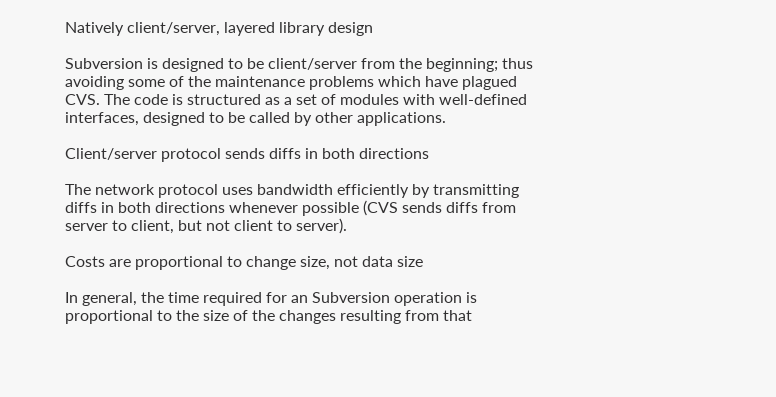Natively client/server, layered library design

Subversion is designed to be client/server from the beginning; thus avoiding some of the maintenance problems which have plagued CVS. The code is structured as a set of modules with well-defined interfaces, designed to be called by other applications.

Client/server protocol sends diffs in both directions

The network protocol uses bandwidth efficiently by transmitting  diffs in both directions whenever possible (CVS sends diffs from  server to client, but not client to server).

Costs are proportional to change size, not data size

In general, the time required for an Subversion operation is proportional to the size of the changes resulting from that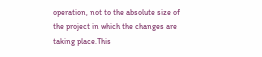operation, not to the absolute size of the project in which the changes are taking place.This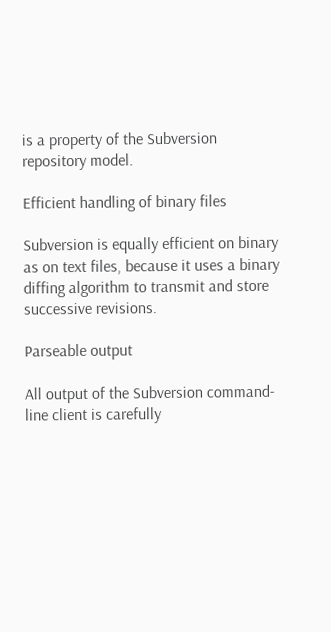is a property of the Subversion repository model.

Efficient handling of binary files

Subversion is equally efficient on binary as on text files, because it uses a binary diffing algorithm to transmit and store successive revisions.

Parseable output

All output of the Subversion command-line client is carefully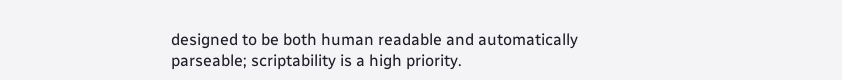designed to be both human readable and automatically parseable; scriptability is a high priority.